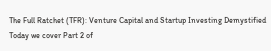The Full Ratchet (TFR): Venture Capital and Startup Investing Demystified
Today we cover Part 2 of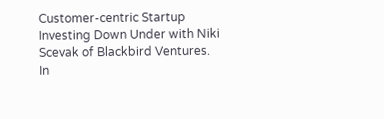Customer-centric Startup Investing Down Under with Niki Scevak of Blackbird Ventures. In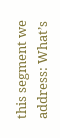this segment we address: What’s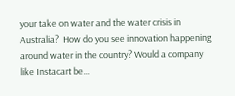your take on water and the water crisis in Australia?  How do you see innovation happening around water in the country? Would a company like Instacart be...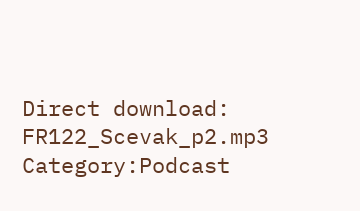Direct download: FR122_Scevak_p2.mp3
Category:Podcast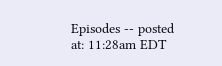Episodes -- posted at: 11:28am EDT